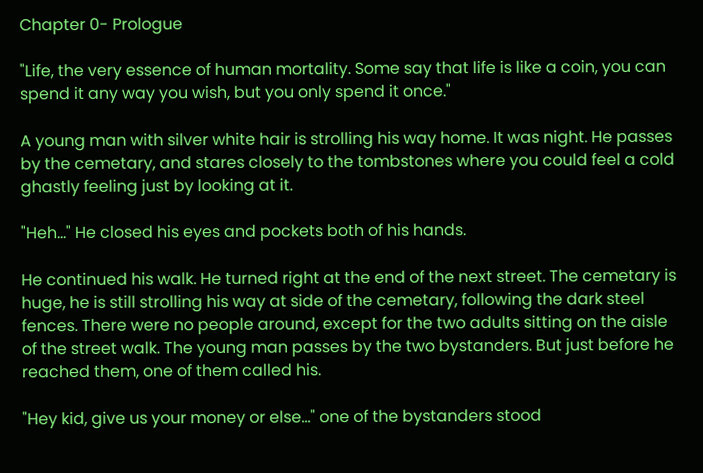Chapter 0- Prologue

"Life, the very essence of human mortality. Some say that life is like a coin, you can spend it any way you wish, but you only spend it once."

A young man with silver white hair is strolling his way home. It was night. He passes by the cemetary, and stares closely to the tombstones where you could feel a cold ghastly feeling just by looking at it.

"Heh..." He closed his eyes and pockets both of his hands.

He continued his walk. He turned right at the end of the next street. The cemetary is huge, he is still strolling his way at side of the cemetary, following the dark steel fences. There were no people around, except for the two adults sitting on the aisle of the street walk. The young man passes by the two bystanders. But just before he reached them, one of them called his.

"Hey kid, give us your money or else..." one of the bystanders stood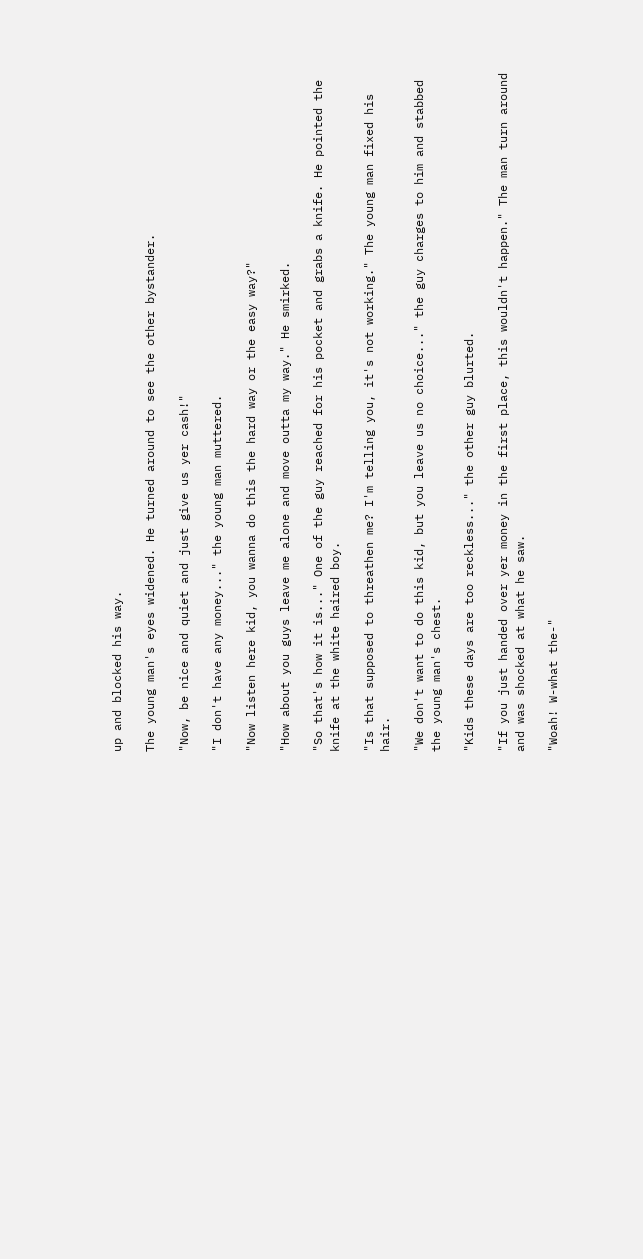up and blocked his way.

The young man's eyes widened. He turned around to see the other bystander.

"Now, be nice and quiet and just give us yer cash!"

"I don't have any money..." the young man muttered.

"Now listen here kid, you wanna do this the hard way or the easy way?"

"How about you guys leave me alone and move outta my way." He smirked.

"So that's how it is..." One of the guy reached for his pocket and grabs a knife. He pointed the knife at the white haired boy.

"Is that supposed to threathen me? I'm telling you, it's not working." The young man fixed his hair.

"We don't want to do this kid, but you leave us no choice..." the guy charges to him and stabbed the young man's chest.

"Kids these days are too reckless..." the other guy blurted.

"If you just handed over yer money in the first place, this wouldn't happen." The man turn around and was shocked at what he saw.

"Woah! W-what the-"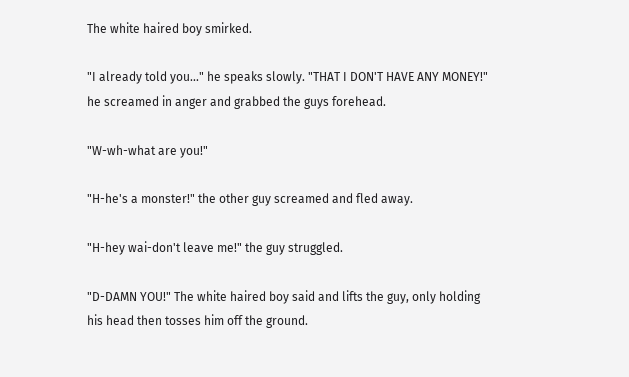The white haired boy smirked.

"I already told you..." he speaks slowly. "THAT I DON'T HAVE ANY MONEY!" he screamed in anger and grabbed the guys forehead.

"W-wh-what are you!"

"H-he's a monster!" the other guy screamed and fled away.

"H-hey wai-don't leave me!" the guy struggled.

"D-DAMN YOU!" The white haired boy said and lifts the guy, only holding his head then tosses him off the ground.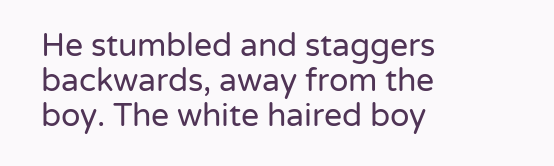He stumbled and staggers backwards, away from the boy. The white haired boy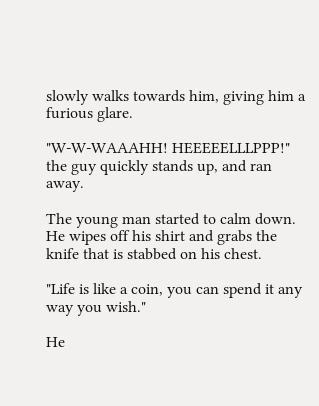slowly walks towards him, giving him a furious glare.

"W-W-WAAAHH! HEEEEELLLPPP!" the guy quickly stands up, and ran away.

The young man started to calm down. He wipes off his shirt and grabs the knife that is stabbed on his chest.

"Life is like a coin, you can spend it any way you wish."

He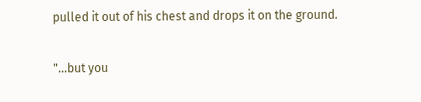pulled it out of his chest and drops it on the ground.

"...but you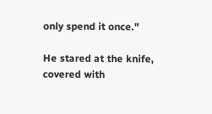only spend it once."

He stared at the knife, covered with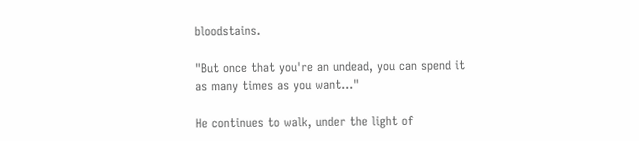bloodstains.

"But once that you're an undead, you can spend it as many times as you want..."

He continues to walk, under the light of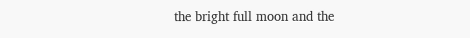the bright full moon and the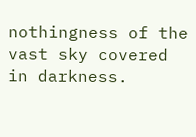nothingness of the vast sky covered in darkness.